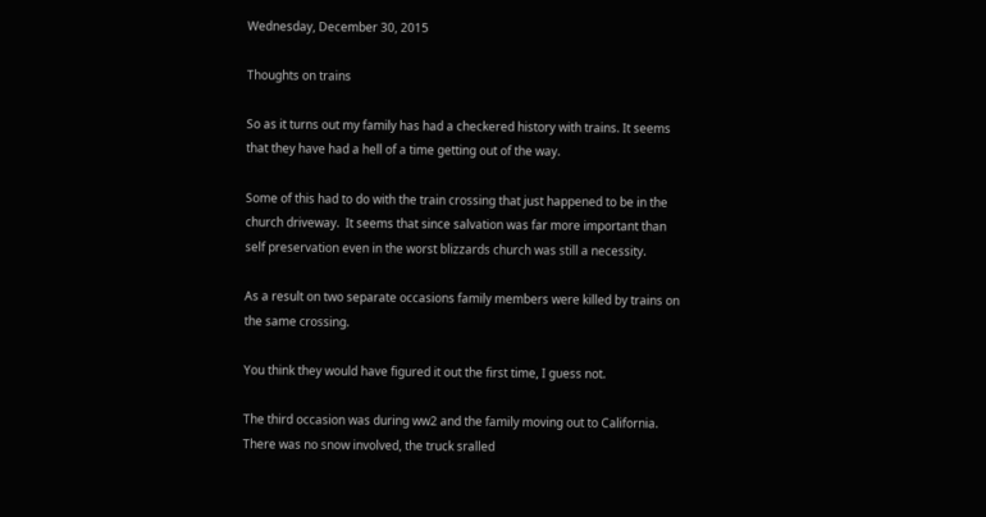Wednesday, December 30, 2015

Thoughts on trains

So as it turns out my family has had a checkered history with trains. It seems that they have had a hell of a time getting out of the way.

Some of this had to do with the train crossing that just happened to be in the church driveway.  It seems that since salvation was far more important than self preservation even in the worst blizzards church was still a necessity.

As a result on two separate occasions family members were killed by trains on the same crossing.

You think they would have figured it out the first time, I guess not.

The third occasion was during ww2 and the family moving out to California.  There was no snow involved, the truck sralled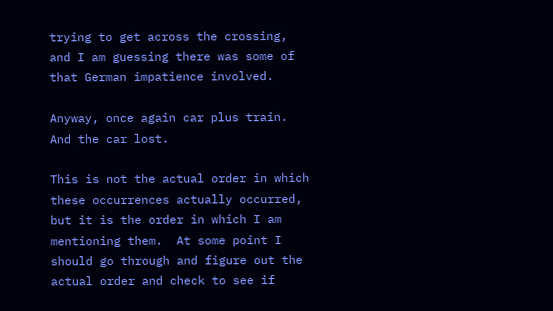trying to get across the crossing, and I am guessing there was some of that German impatience involved.

Anyway, once again car plus train. And the car lost.

This is not the actual order in which these occurrences actually occurred, but it is the order in which I am mentioning them.  At some point I should go through and figure out the actual order and check to see if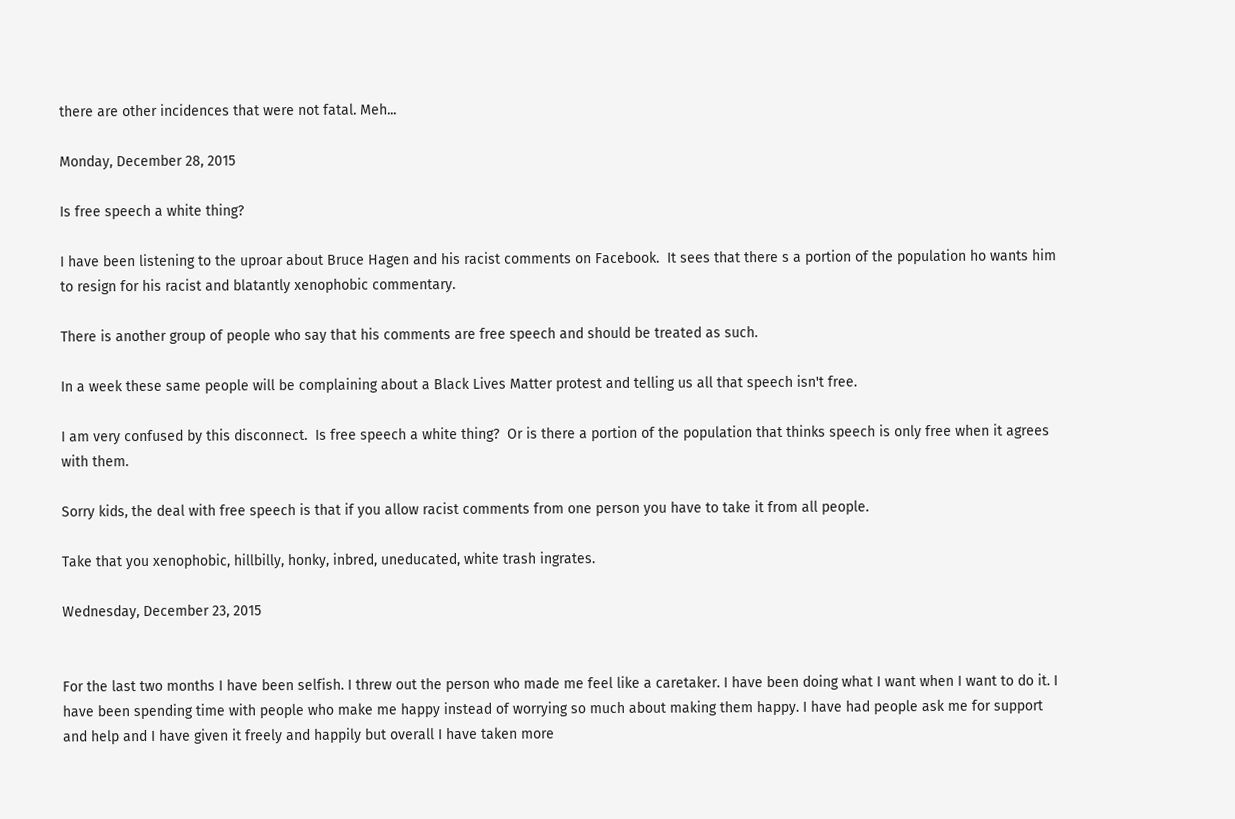there are other incidences that were not fatal. Meh...

Monday, December 28, 2015

Is free speech a white thing?

I have been listening to the uproar about Bruce Hagen and his racist comments on Facebook.  It sees that there s a portion of the population ho wants him to resign for his racist and blatantly xenophobic commentary.

There is another group of people who say that his comments are free speech and should be treated as such.

In a week these same people will be complaining about a Black Lives Matter protest and telling us all that speech isn't free.

I am very confused by this disconnect.  Is free speech a white thing?  Or is there a portion of the population that thinks speech is only free when it agrees with them.

Sorry kids, the deal with free speech is that if you allow racist comments from one person you have to take it from all people.

Take that you xenophobic, hillbilly, honky, inbred, uneducated, white trash ingrates.

Wednesday, December 23, 2015


For the last two months I have been selfish. I threw out the person who made me feel like a caretaker. I have been doing what I want when I want to do it. I have been spending time with people who make me happy instead of worrying so much about making them happy. I have had people ask me for support and help and I have given it freely and happily but overall I have taken more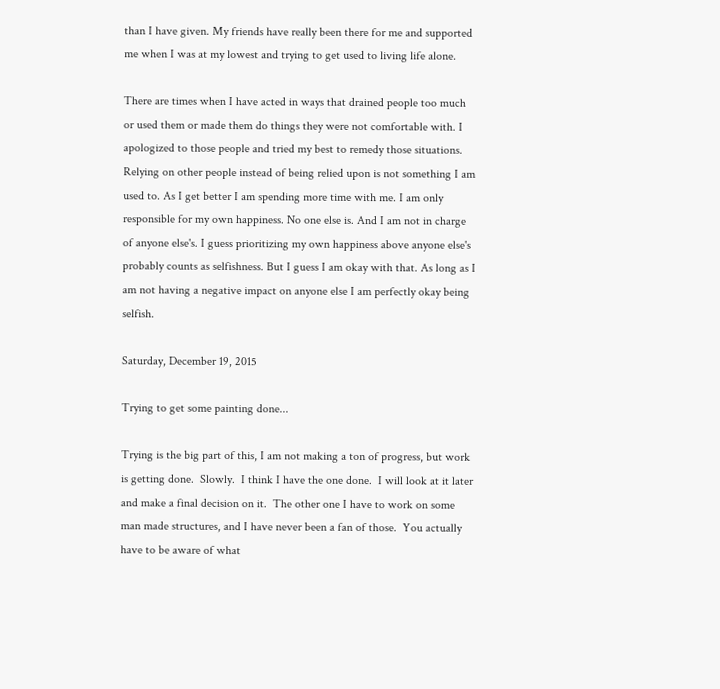than I have given. My friends have really been there for me and supported me when I was at my lowest and trying to get used to living life alone.

There are times when I have acted in ways that drained people too much or used them or made them do things they were not comfortable with. I apologized to those people and tried my best to remedy those situations. Relying on other people instead of being relied upon is not something I am used to. As I get better I am spending more time with me. I am only responsible for my own happiness. No one else is. And I am not in charge of anyone else's. I guess prioritizing my own happiness above anyone else's probably counts as selfishness. But I guess I am okay with that. As long as I am not having a negative impact on anyone else I am perfectly okay being selfish.

Saturday, December 19, 2015

Trying to get some painting done...

Trying is the big part of this, I am not making a ton of progress, but work is getting done.  Slowly.  I think I have the one done.  I will look at it later and make a final decision on it.  The other one I have to work on some man made structures, and I have never been a fan of those.  You actually have to be aware of what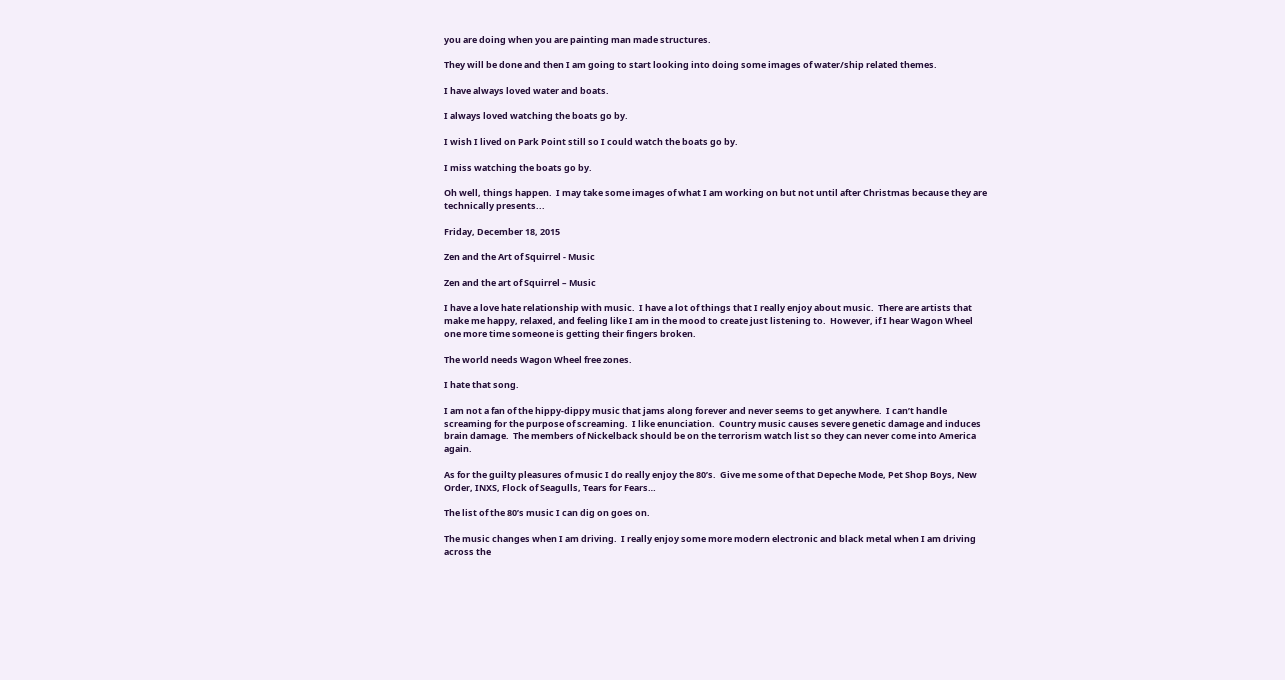you are doing when you are painting man made structures.

They will be done and then I am going to start looking into doing some images of water/ship related themes.

I have always loved water and boats.

I always loved watching the boats go by.

I wish I lived on Park Point still so I could watch the boats go by.

I miss watching the boats go by.

Oh well, things happen.  I may take some images of what I am working on but not until after Christmas because they are technically presents...

Friday, December 18, 2015

Zen and the Art of Squirrel - Music

Zen and the art of Squirrel – Music

I have a love hate relationship with music.  I have a lot of things that I really enjoy about music.  There are artists that make me happy, relaxed, and feeling like I am in the mood to create just listening to.  However, if I hear Wagon Wheel one more time someone is getting their fingers broken.

The world needs Wagon Wheel free zones.

I hate that song.

I am not a fan of the hippy-dippy music that jams along forever and never seems to get anywhere.  I can’t handle screaming for the purpose of screaming.  I like enunciation.  Country music causes severe genetic damage and induces brain damage.  The members of Nickelback should be on the terrorism watch list so they can never come into America again.

As for the guilty pleasures of music I do really enjoy the 80’s.  Give me some of that Depeche Mode, Pet Shop Boys, New Order, INXS, Flock of Seagulls, Tears for Fears…

The list of the 80’s music I can dig on goes on.

The music changes when I am driving.  I really enjoy some more modern electronic and black metal when I am driving across the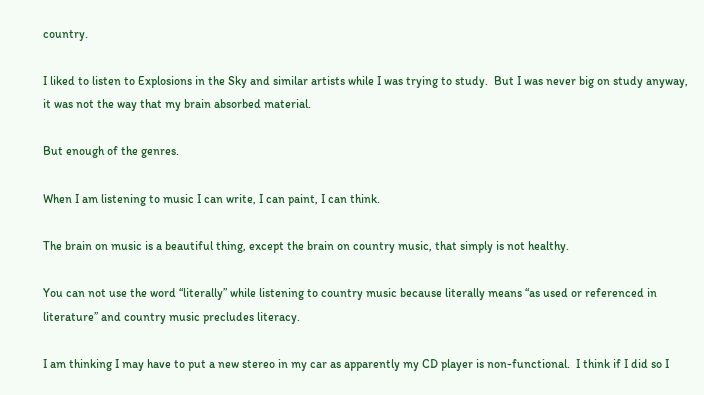country.

I liked to listen to Explosions in the Sky and similar artists while I was trying to study.  But I was never big on study anyway, it was not the way that my brain absorbed material.

But enough of the genres.

When I am listening to music I can write, I can paint, I can think.

The brain on music is a beautiful thing, except the brain on country music, that simply is not healthy.

You can not use the word “literally” while listening to country music because literally means “as used or referenced in literature” and country music precludes literacy.

I am thinking I may have to put a new stereo in my car as apparently my CD player is non-functional.  I think if I did so I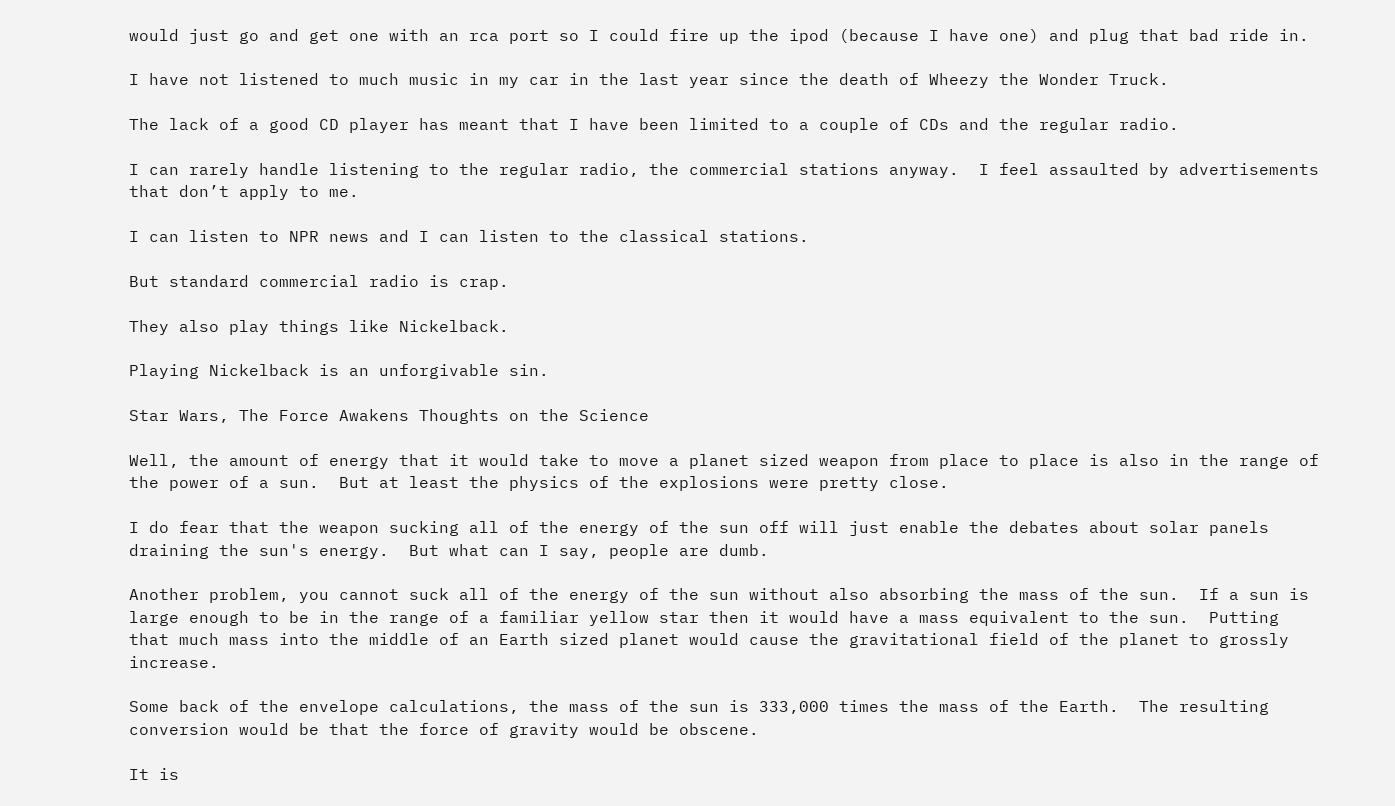would just go and get one with an rca port so I could fire up the ipod (because I have one) and plug that bad ride in.

I have not listened to much music in my car in the last year since the death of Wheezy the Wonder Truck.

The lack of a good CD player has meant that I have been limited to a couple of CDs and the regular radio.

I can rarely handle listening to the regular radio, the commercial stations anyway.  I feel assaulted by advertisements that don’t apply to me.

I can listen to NPR news and I can listen to the classical stations.

But standard commercial radio is crap.

They also play things like Nickelback.

Playing Nickelback is an unforgivable sin.

Star Wars, The Force Awakens Thoughts on the Science

Well, the amount of energy that it would take to move a planet sized weapon from place to place is also in the range of the power of a sun.  But at least the physics of the explosions were pretty close.

I do fear that the weapon sucking all of the energy of the sun off will just enable the debates about solar panels draining the sun's energy.  But what can I say, people are dumb.

Another problem, you cannot suck all of the energy of the sun without also absorbing the mass of the sun.  If a sun is large enough to be in the range of a familiar yellow star then it would have a mass equivalent to the sun.  Putting that much mass into the middle of an Earth sized planet would cause the gravitational field of the planet to grossly increase.

Some back of the envelope calculations, the mass of the sun is 333,000 times the mass of the Earth.  The resulting conversion would be that the force of gravity would be obscene.

It is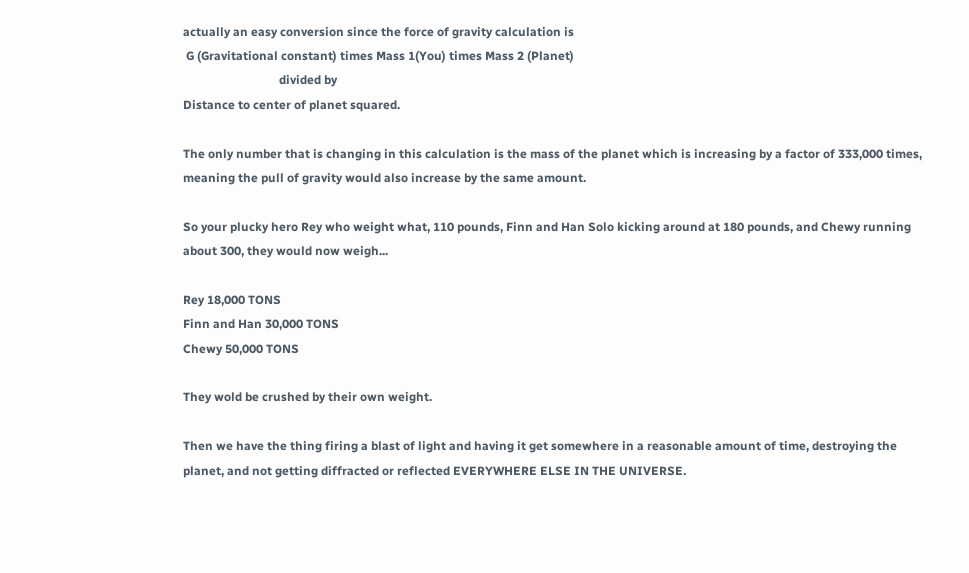actually an easy conversion since the force of gravity calculation is
 G (Gravitational constant) times Mass 1(You) times Mass 2 (Planet)
                                divided by
Distance to center of planet squared.

The only number that is changing in this calculation is the mass of the planet which is increasing by a factor of 333,000 times, meaning the pull of gravity would also increase by the same amount.

So your plucky hero Rey who weight what, 110 pounds, Finn and Han Solo kicking around at 180 pounds, and Chewy running about 300, they would now weigh...

Rey 18,000 TONS
Finn and Han 30,000 TONS
Chewy 50,000 TONS

They wold be crushed by their own weight.

Then we have the thing firing a blast of light and having it get somewhere in a reasonable amount of time, destroying the planet, and not getting diffracted or reflected EVERYWHERE ELSE IN THE UNIVERSE.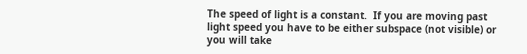The speed of light is a constant.  If you are moving past light speed you have to be either subspace (not visible) or you will take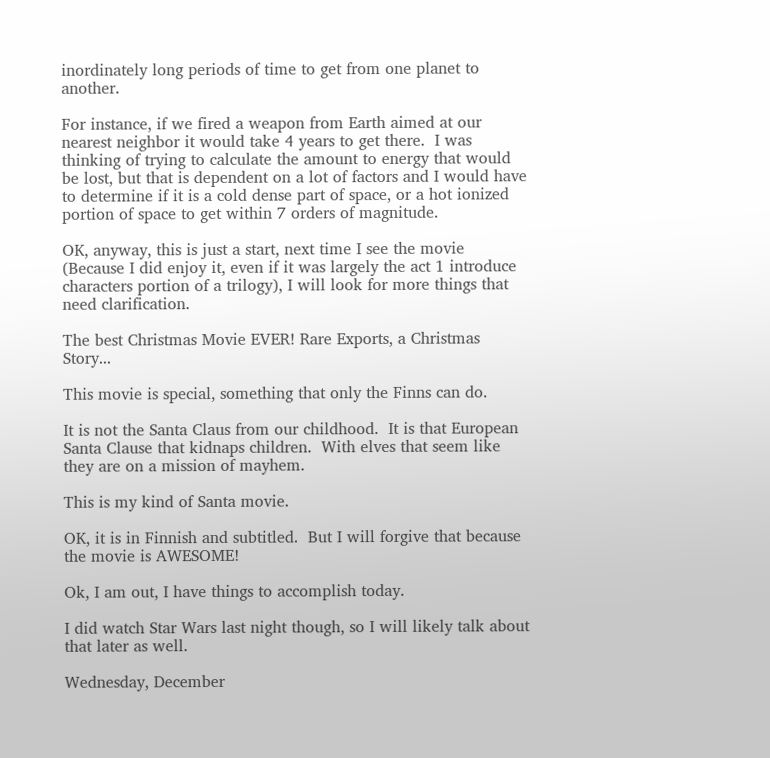inordinately long periods of time to get from one planet to another.

For instance, if we fired a weapon from Earth aimed at our nearest neighbor it would take 4 years to get there.  I was thinking of trying to calculate the amount to energy that would be lost, but that is dependent on a lot of factors and I would have to determine if it is a cold dense part of space, or a hot ionized portion of space to get within 7 orders of magnitude.

OK, anyway, this is just a start, next time I see the movie (Because I did enjoy it, even if it was largely the act 1 introduce characters portion of a trilogy), I will look for more things that need clarification.

The best Christmas Movie EVER! Rare Exports, a Christmas Story...

This movie is special, something that only the Finns can do.

It is not the Santa Claus from our childhood.  It is that European Santa Clause that kidnaps children.  With elves that seem like they are on a mission of mayhem.

This is my kind of Santa movie.

OK, it is in Finnish and subtitled.  But I will forgive that because the movie is AWESOME!

Ok, I am out, I have things to accomplish today.

I did watch Star Wars last night though, so I will likely talk about that later as well.

Wednesday, December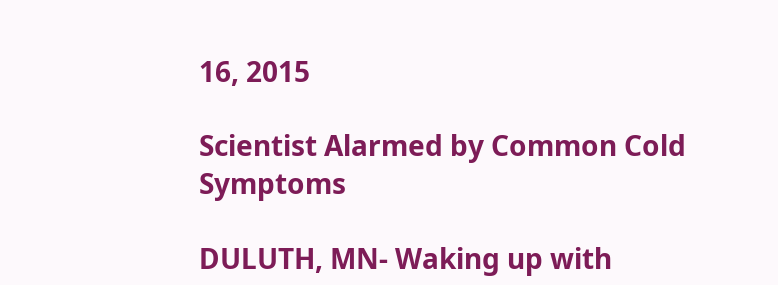16, 2015

Scientist Alarmed by Common Cold Symptoms

DULUTH, MN- Waking up with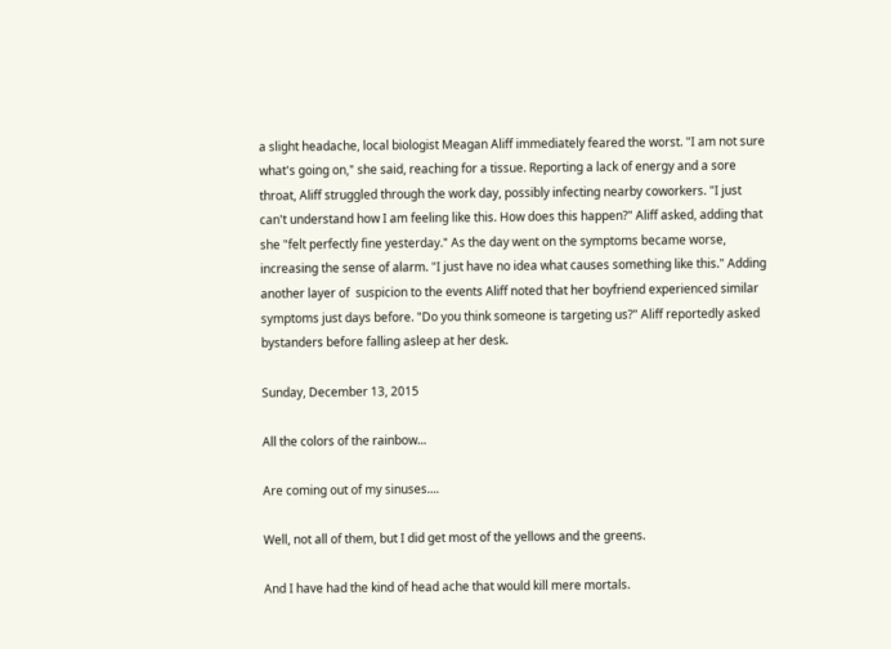a slight headache, local biologist Meagan Aliff immediately feared the worst. "I am not sure what's going on," she said, reaching for a tissue. Reporting a lack of energy and a sore throat, Aliff struggled through the work day, possibly infecting nearby coworkers. "I just can't understand how I am feeling like this. How does this happen?" Aliff asked, adding that she "felt perfectly fine yesterday." As the day went on the symptoms became worse, increasing the sense of alarm. "I just have no idea what causes something like this." Adding another layer of  suspicion to the events Aliff noted that her boyfriend experienced similar symptoms just days before. "Do you think someone is targeting us?" Aliff reportedly asked bystanders before falling asleep at her desk.

Sunday, December 13, 2015

All the colors of the rainbow...

Are coming out of my sinuses....

Well, not all of them, but I did get most of the yellows and the greens.

And I have had the kind of head ache that would kill mere mortals.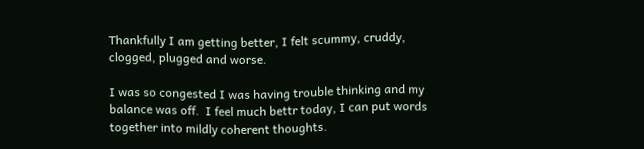Thankfully I am getting better, I felt scummy, cruddy, clogged, plugged and worse.

I was so congested I was having trouble thinking and my balance was off.  I feel much bettr today, I can put words together into mildly coherent thoughts.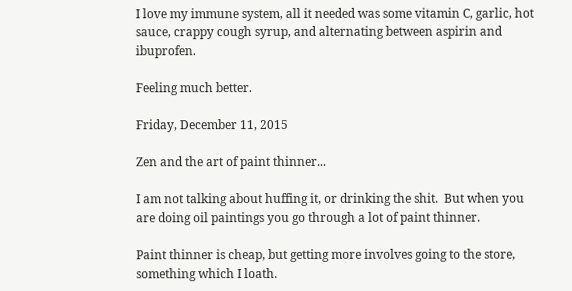I love my immune system, all it needed was some vitamin C, garlic, hot sauce, crappy cough syrup, and alternating between aspirin and ibuprofen.

Feeling much better.

Friday, December 11, 2015

Zen and the art of paint thinner...

I am not talking about huffing it, or drinking the shit.  But when you are doing oil paintings you go through a lot of paint thinner.

Paint thinner is cheap, but getting more involves going to the store, something which I loath.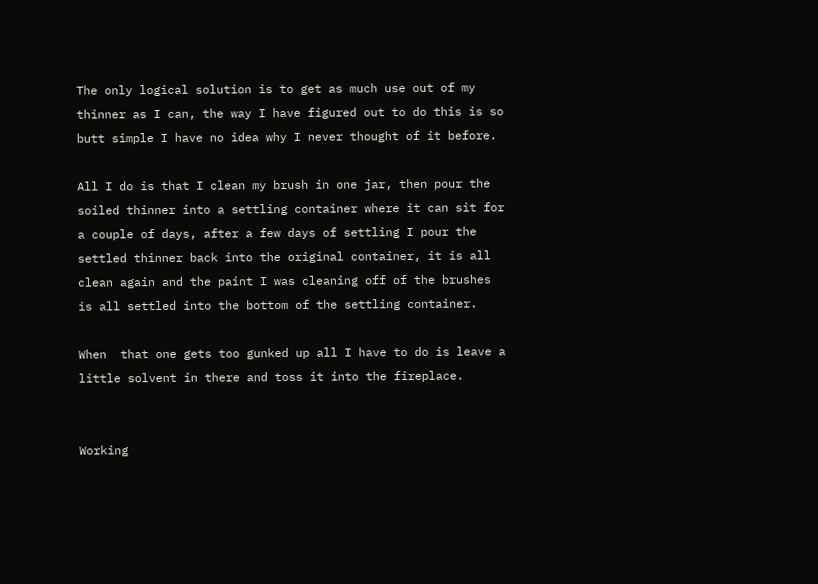The only logical solution is to get as much use out of my thinner as I can, the way I have figured out to do this is so butt simple I have no idea why I never thought of it before.

All I do is that I clean my brush in one jar, then pour the soiled thinner into a settling container where it can sit for a couple of days, after a few days of settling I pour the settled thinner back into the original container, it is all clean again and the paint I was cleaning off of the brushes is all settled into the bottom of the settling container.

When  that one gets too gunked up all I have to do is leave a little solvent in there and toss it into the fireplace.


Working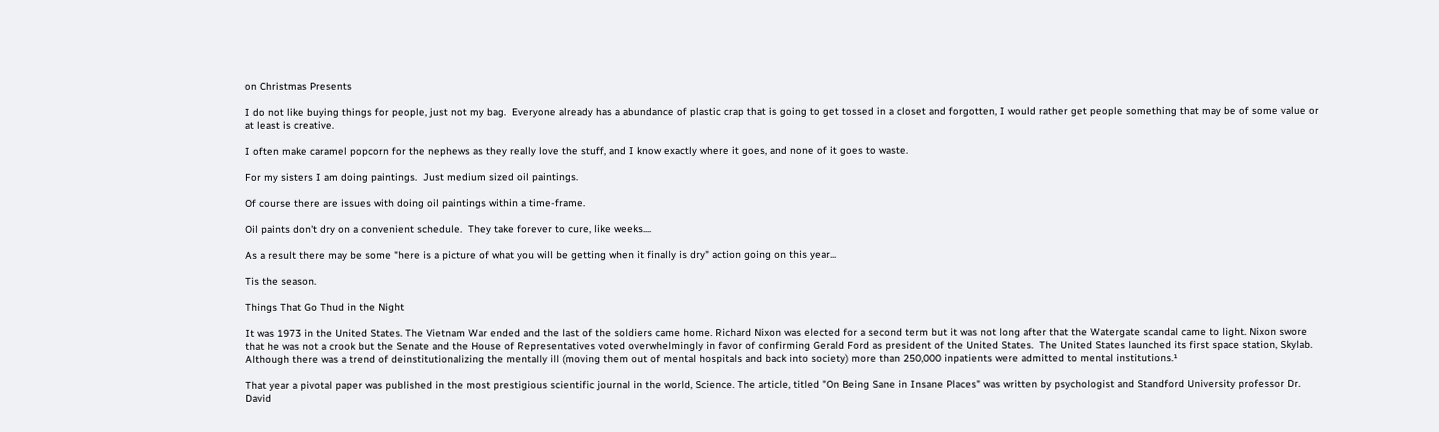on Christmas Presents

I do not like buying things for people, just not my bag.  Everyone already has a abundance of plastic crap that is going to get tossed in a closet and forgotten, I would rather get people something that may be of some value or at least is creative.

I often make caramel popcorn for the nephews as they really love the stuff, and I know exactly where it goes, and none of it goes to waste.

For my sisters I am doing paintings.  Just medium sized oil paintings.

Of course there are issues with doing oil paintings within a time-frame.

Oil paints don't dry on a convenient schedule.  They take forever to cure, like weeks....

As a result there may be some "here is a picture of what you will be getting when it finally is dry" action going on this year...

Tis the season.

Things That Go Thud in the Night

It was 1973 in the United States. The Vietnam War ended and the last of the soldiers came home. Richard Nixon was elected for a second term but it was not long after that the Watergate scandal came to light. Nixon swore that he was not a crook but the Senate and the House of Representatives voted overwhelmingly in favor of confirming Gerald Ford as president of the United States.  The United States launched its first space station, Skylab. Although there was a trend of deinstitutionalizing the mentally ill (moving them out of mental hospitals and back into society) more than 250,000 inpatients were admitted to mental institutions.¹

That year a pivotal paper was published in the most prestigious scientific journal in the world, Science. The article, titled "On Being Sane in Insane Places" was written by psychologist and Standford University professor Dr. David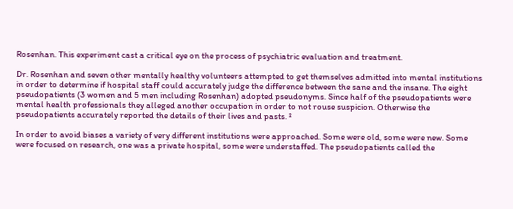Rosenhan. This experiment cast a critical eye on the process of psychiatric evaluation and treatment.

Dr. Rosenhan and seven other mentally healthy volunteers attempted to get themselves admitted into mental institutions in order to determine if hospital staff could accurately judge the difference between the sane and the insane. The eight pseudopatients (3 women and 5 men including Rosenhan) adopted pseudonyms. Since half of the pseudopatients were mental health professionals they alleged another occupation in order to not rouse suspicion. Otherwise the pseudopatients accurately reported the details of their lives and pasts. ²

In order to avoid biases a variety of very different institutions were approached. Some were old, some were new. Some were focused on research, one was a private hospital, some were understaffed. The pseudopatients called the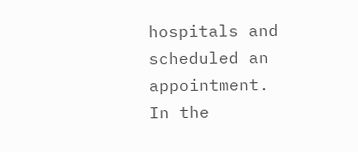hospitals and scheduled an appointment. In the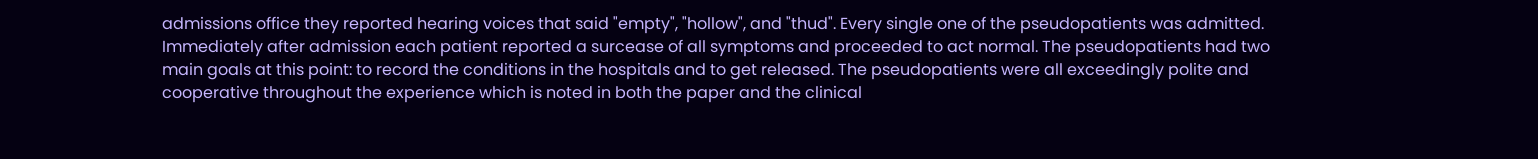admissions office they reported hearing voices that said "empty", "hollow", and "thud". Every single one of the pseudopatients was admitted. Immediately after admission each patient reported a surcease of all symptoms and proceeded to act normal. The pseudopatients had two main goals at this point: to record the conditions in the hospitals and to get released. The pseudopatients were all exceedingly polite and cooperative throughout the experience which is noted in both the paper and the clinical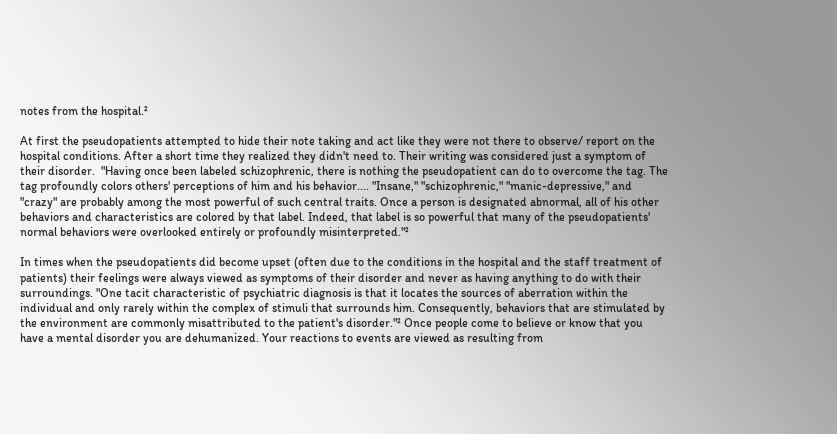notes from the hospital.²

At first the pseudopatients attempted to hide their note taking and act like they were not there to observe/ report on the hospital conditions. After a short time they realized they didn't need to. Their writing was considered just a symptom of their disorder.  "Having once been labeled schizophrenic, there is nothing the pseudopatient can do to overcome the tag. The tag profoundly colors others' perceptions of him and his behavior.... "Insane," "schizophrenic," "manic-depressive," and "crazy" are probably among the most powerful of such central traits. Once a person is designated abnormal, all of his other behaviors and characteristics are colored by that label. Indeed, that label is so powerful that many of the pseudopatients' normal behaviors were overlooked entirely or profoundly misinterpreted."²

In times when the pseudopatients did become upset (often due to the conditions in the hospital and the staff treatment of patients) their feelings were always viewed as symptoms of their disorder and never as having anything to do with their surroundings. "One tacit characteristic of psychiatric diagnosis is that it locates the sources of aberration within the individual and only rarely within the complex of stimuli that surrounds him. Consequently, behaviors that are stimulated by the environment are commonly misattributed to the patient's disorder."² Once people come to believe or know that you have a mental disorder you are dehumanized. Your reactions to events are viewed as resulting from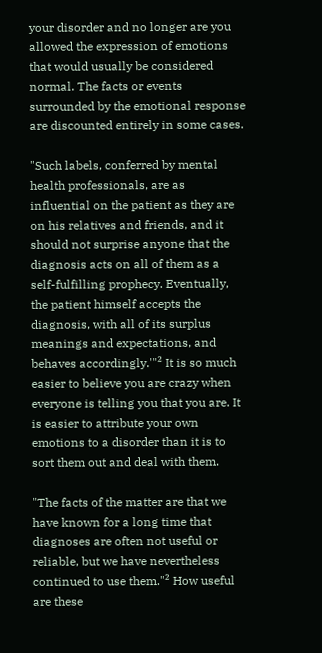your disorder and no longer are you allowed the expression of emotions that would usually be considered normal. The facts or events surrounded by the emotional response are discounted entirely in some cases.

"Such labels, conferred by mental health professionals, are as influential on the patient as they are on his relatives and friends, and it should not surprise anyone that the diagnosis acts on all of them as a self-fulfilling prophecy. Eventually, the patient himself accepts the diagnosis, with all of its surplus meanings and expectations, and behaves accordingly.'"² It is so much easier to believe you are crazy when everyone is telling you that you are. It is easier to attribute your own emotions to a disorder than it is to sort them out and deal with them.

"The facts of the matter are that we have known for a long time that diagnoses are often not useful or reliable, but we have nevertheless continued to use them."² How useful are these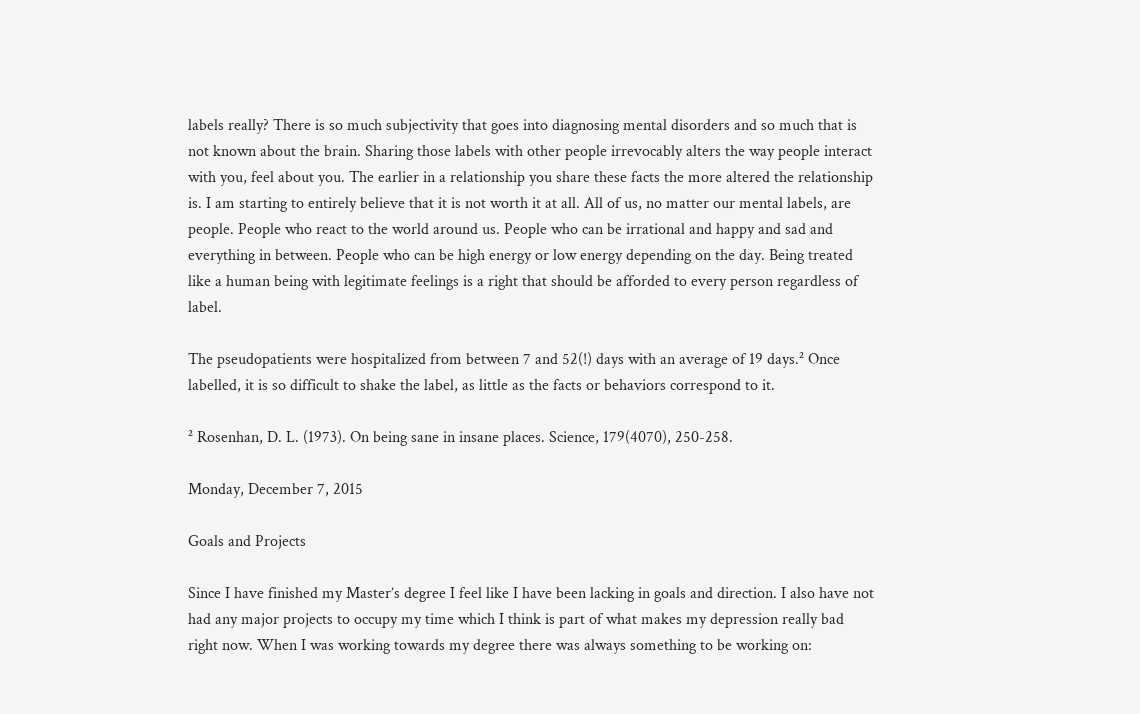labels really? There is so much subjectivity that goes into diagnosing mental disorders and so much that is not known about the brain. Sharing those labels with other people irrevocably alters the way people interact with you, feel about you. The earlier in a relationship you share these facts the more altered the relationship is. I am starting to entirely believe that it is not worth it at all. All of us, no matter our mental labels, are people. People who react to the world around us. People who can be irrational and happy and sad and everything in between. People who can be high energy or low energy depending on the day. Being treated like a human being with legitimate feelings is a right that should be afforded to every person regardless of label.

The pseudopatients were hospitalized from between 7 and 52(!) days with an average of 19 days.² Once labelled, it is so difficult to shake the label, as little as the facts or behaviors correspond to it.

² Rosenhan, D. L. (1973). On being sane in insane places. Science, 179(4070), 250-258.

Monday, December 7, 2015

Goals and Projects

Since I have finished my Master’s degree I feel like I have been lacking in goals and direction. I also have not had any major projects to occupy my time which I think is part of what makes my depression really bad right now. When I was working towards my degree there was always something to be working on: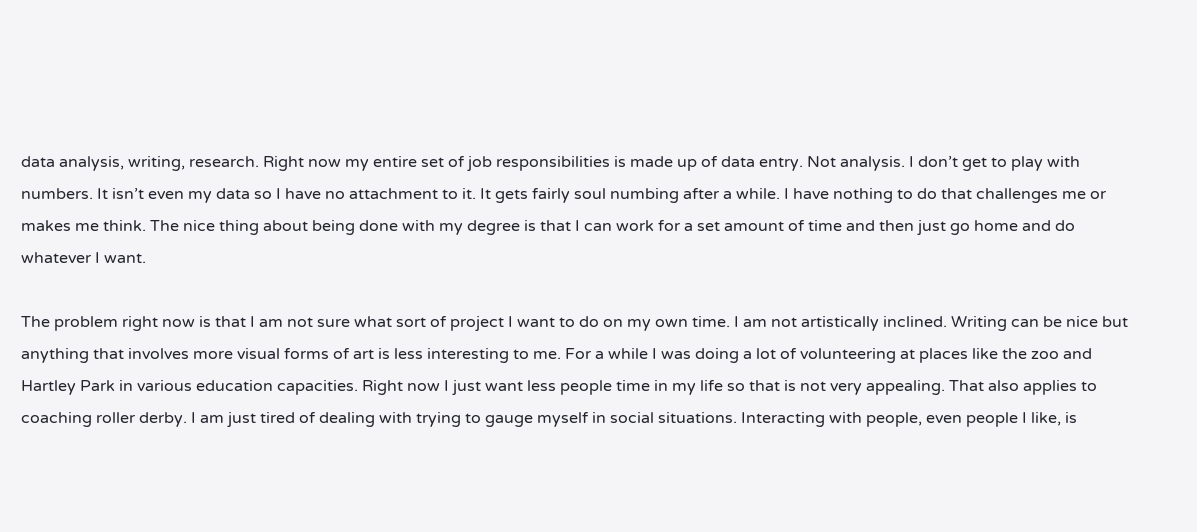data analysis, writing, research. Right now my entire set of job responsibilities is made up of data entry. Not analysis. I don’t get to play with numbers. It isn’t even my data so I have no attachment to it. It gets fairly soul numbing after a while. I have nothing to do that challenges me or makes me think. The nice thing about being done with my degree is that I can work for a set amount of time and then just go home and do whatever I want.

The problem right now is that I am not sure what sort of project I want to do on my own time. I am not artistically inclined. Writing can be nice but anything that involves more visual forms of art is less interesting to me. For a while I was doing a lot of volunteering at places like the zoo and Hartley Park in various education capacities. Right now I just want less people time in my life so that is not very appealing. That also applies to coaching roller derby. I am just tired of dealing with trying to gauge myself in social situations. Interacting with people, even people I like, is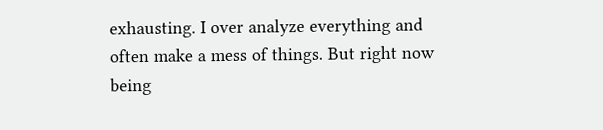exhausting. I over analyze everything and often make a mess of things. But right now being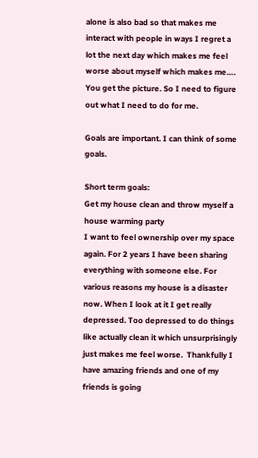alone is also bad so that makes me interact with people in ways I regret a lot the next day which makes me feel worse about myself which makes me…. You get the picture. So I need to figure out what I need to do for me.

Goals are important. I can think of some goals.

Short term goals:
Get my house clean and throw myself a house warming party
I want to feel ownership over my space again. For 2 years I have been sharing everything with someone else. For various reasons my house is a disaster now. When I look at it I get really depressed. Too depressed to do things like actually clean it which unsurprisingly just makes me feel worse.  Thankfully I have amazing friends and one of my friends is going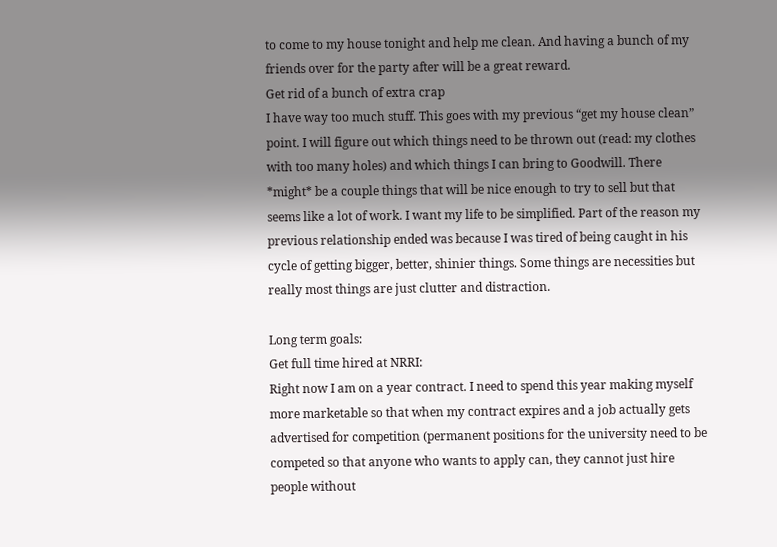to come to my house tonight and help me clean. And having a bunch of my friends over for the party after will be a great reward.
Get rid of a bunch of extra crap
I have way too much stuff. This goes with my previous “get my house clean” point. I will figure out which things need to be thrown out (read: my clothes with too many holes) and which things I can bring to Goodwill. There *might* be a couple things that will be nice enough to try to sell but that seems like a lot of work. I want my life to be simplified. Part of the reason my previous relationship ended was because I was tired of being caught in his cycle of getting bigger, better, shinier things. Some things are necessities but really most things are just clutter and distraction.

Long term goals:
Get full time hired at NRRI:
Right now I am on a year contract. I need to spend this year making myself more marketable so that when my contract expires and a job actually gets advertised for competition (permanent positions for the university need to be competed so that anyone who wants to apply can, they cannot just hire people without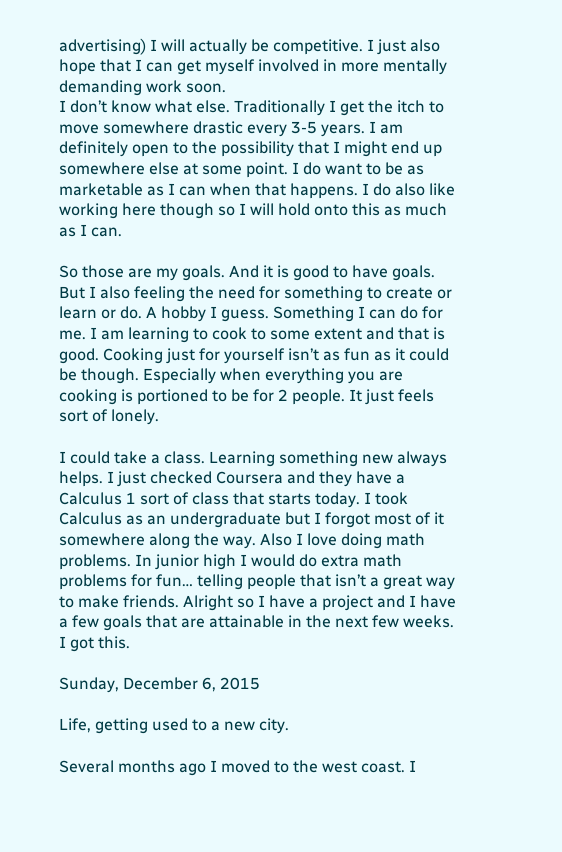advertising) I will actually be competitive. I just also hope that I can get myself involved in more mentally demanding work soon.
I don’t know what else. Traditionally I get the itch to move somewhere drastic every 3-5 years. I am definitely open to the possibility that I might end up somewhere else at some point. I do want to be as marketable as I can when that happens. I do also like working here though so I will hold onto this as much as I can.

So those are my goals. And it is good to have goals. But I also feeling the need for something to create or learn or do. A hobby I guess. Something I can do for me. I am learning to cook to some extent and that is good. Cooking just for yourself isn’t as fun as it could be though. Especially when everything you are cooking is portioned to be for 2 people. It just feels sort of lonely.

I could take a class. Learning something new always helps. I just checked Coursera and they have a Calculus 1 sort of class that starts today. I took Calculus as an undergraduate but I forgot most of it somewhere along the way. Also I love doing math problems. In junior high I would do extra math problems for fun… telling people that isn’t a great way to make friends. Alright so I have a project and I have a few goals that are attainable in the next few weeks. I got this.

Sunday, December 6, 2015

Life, getting used to a new city.

Several months ago I moved to the west coast. I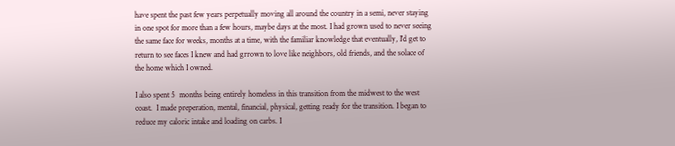have spent the past few years perpetually moving all around the country in a semi, never staying in one spot for more than a few hours, maybe days at the most. I had grown used to never seeing the same face for weeks, months at a time, with the familiar knowledge that eventually, I'd get to return to see faces I knew and had grrown to love like neighbors, old friends, and the solace of the home which I owned.

I also spent 5  months being entirely homeless in this transition from the midwest to the west coast.  I made preperation, mental, financial, physical, getting ready for the transition. I began to reduce my caloric intake and loading on carbs. I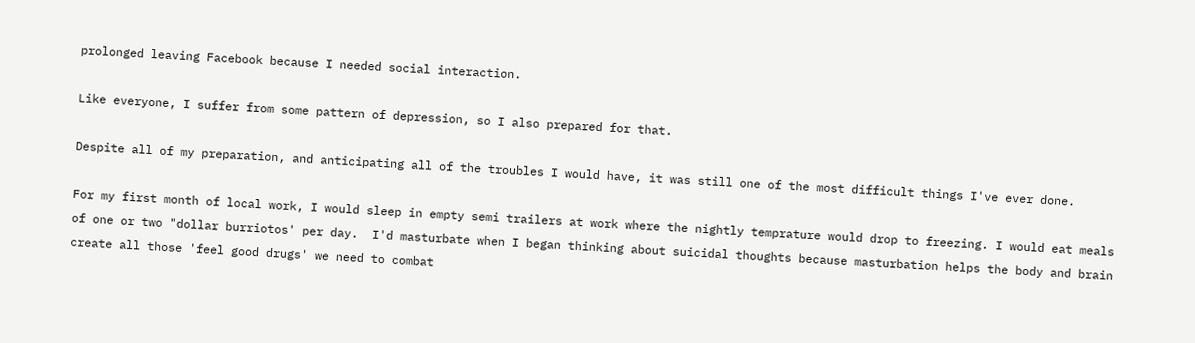prolonged leaving Facebook because I needed social interaction.

Like everyone, I suffer from some pattern of depression, so I also prepared for that.

Despite all of my preparation, and anticipating all of the troubles I would have, it was still one of the most difficult things I've ever done.

For my first month of local work, I would sleep in empty semi trailers at work where the nightly temprature would drop to freezing. I would eat meals of one or two "dollar burriotos' per day.  I'd masturbate when I began thinking about suicidal thoughts because masturbation helps the body and brain create all those 'feel good drugs' we need to combat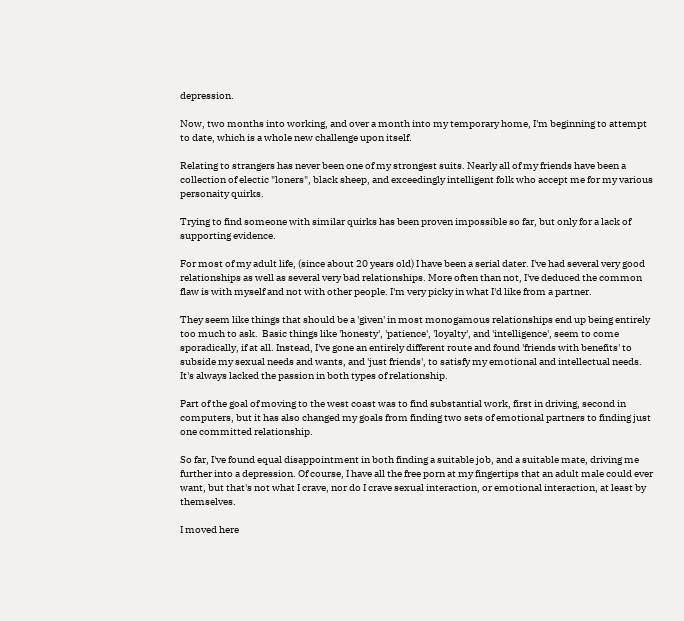depression.

Now, two months into working, and over a month into my temporary home, I'm beginning to attempt to date, which is a whole new challenge upon itself.

Relating to strangers has never been one of my strongest suits. Nearly all of my friends have been a collection of electic "loners", black sheep, and exceedingly intelligent folk who accept me for my various personaity quirks.

Trying to find someone with similar quirks has been proven impossible so far, but only for a lack of supporting evidence.

For most of my adult life, (since about 20 years old) I have been a serial dater. I've had several very good relationships as well as several very bad relationships. More often than not, I've deduced the common flaw is with myself and not with other people. I'm very picky in what I'd like from a partner.

They seem like things that should be a 'given' in most monogamous relationships end up being entirely too much to ask.  Basic things like 'honesty', 'patience', 'loyalty', and 'intelligence', seem to come sporadically, if at all. Instead, I've gone an entirely different route and found 'friends with benefits' to subside my sexual needs and wants, and 'just friends', to satisfy my emotional and intellectual needs. It's always lacked the passion in both types of relationship.

Part of the goal of moving to the west coast was to find substantial work, first in driving, second in computers, but it has also changed my goals from finding two sets of emotional partners to finding just one committed relationship.

So far, I've found equal disappointment in both finding a suitable job, and a suitable mate, driving me further into a depression. Of course, I have all the free porn at my fingertips that an adult male could ever want, but that's not what I crave, nor do I crave sexual interaction, or emotional interaction, at least by themselves.

I moved here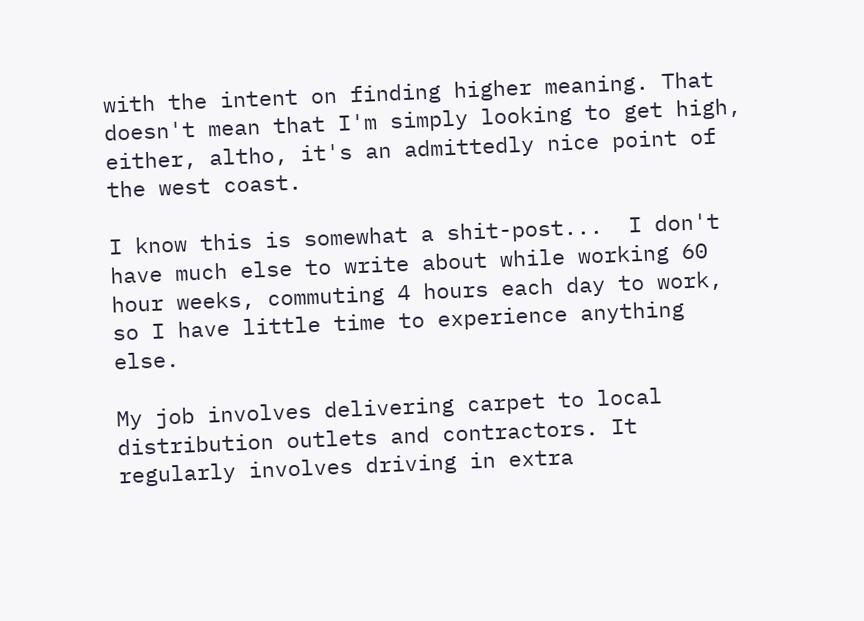with the intent on finding higher meaning. That doesn't mean that I'm simply looking to get high, either, altho, it's an admittedly nice point of the west coast.

I know this is somewhat a shit-post...  I don't have much else to write about while working 60 hour weeks, commuting 4 hours each day to work, so I have little time to experience anything else.

My job involves delivering carpet to local distribution outlets and contractors. It regularly involves driving in extra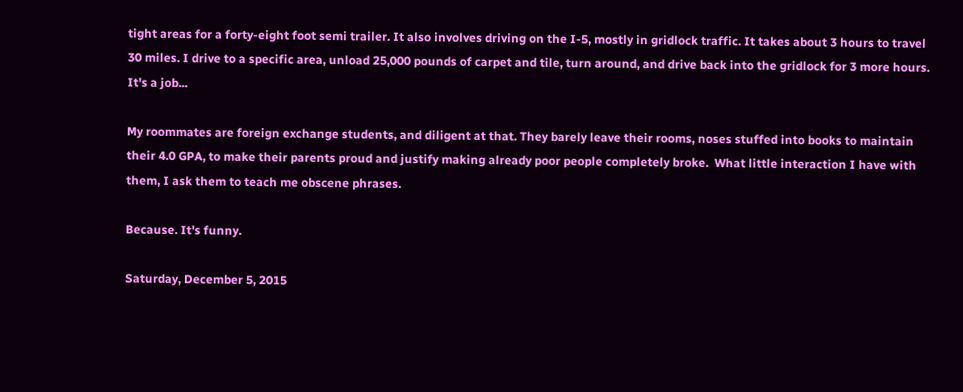tight areas for a forty-eight foot semi trailer. It also involves driving on the I-5, mostly in gridlock traffic. It takes about 3 hours to travel 30 miles. I drive to a specific area, unload 25,000 pounds of carpet and tile, turn around, and drive back into the gridlock for 3 more hours. It's a job...

My roommates are foreign exchange students, and diligent at that. They barely leave their rooms, noses stuffed into books to maintain their 4.0 GPA, to make their parents proud and justify making already poor people completely broke.  What little interaction I have with them, I ask them to teach me obscene phrases.

Because. It's funny.

Saturday, December 5, 2015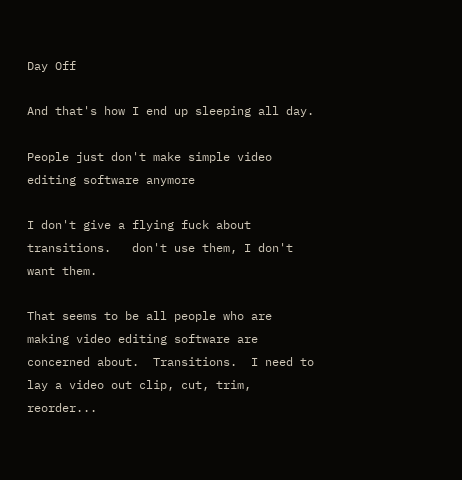Day Off

And that's how I end up sleeping all day.

People just don't make simple video editing software anymore

I don't give a flying fuck about transitions.   don't use them, I don't want them.

That seems to be all people who are making video editing software are concerned about.  Transitions.  I need to lay a video out clip, cut, trim, reorder...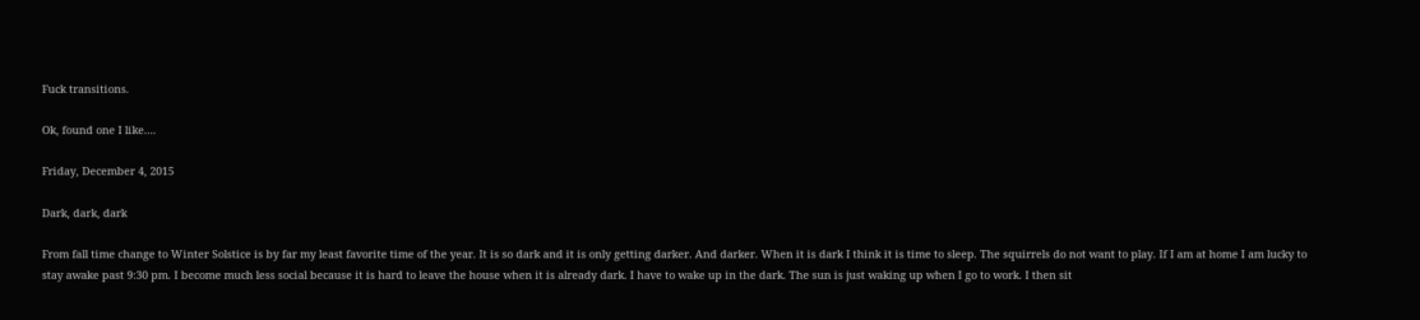Fuck transitions.

Ok, found one I like....

Friday, December 4, 2015

Dark, dark, dark

From fall time change to Winter Solstice is by far my least favorite time of the year. It is so dark and it is only getting darker. And darker. When it is dark I think it is time to sleep. The squirrels do not want to play. If I am at home I am lucky to stay awake past 9:30 pm. I become much less social because it is hard to leave the house when it is already dark. I have to wake up in the dark. The sun is just waking up when I go to work. I then sit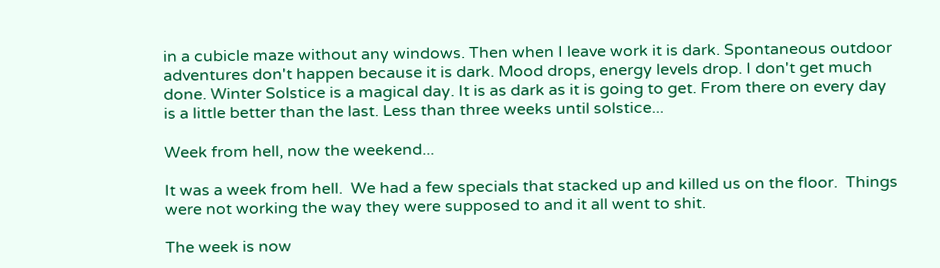in a cubicle maze without any windows. Then when I leave work it is dark. Spontaneous outdoor adventures don't happen because it is dark. Mood drops, energy levels drop. I don't get much done. Winter Solstice is a magical day. It is as dark as it is going to get. From there on every day is a little better than the last. Less than three weeks until solstice...

Week from hell, now the weekend...

It was a week from hell.  We had a few specials that stacked up and killed us on the floor.  Things were not working the way they were supposed to and it all went to shit.

The week is now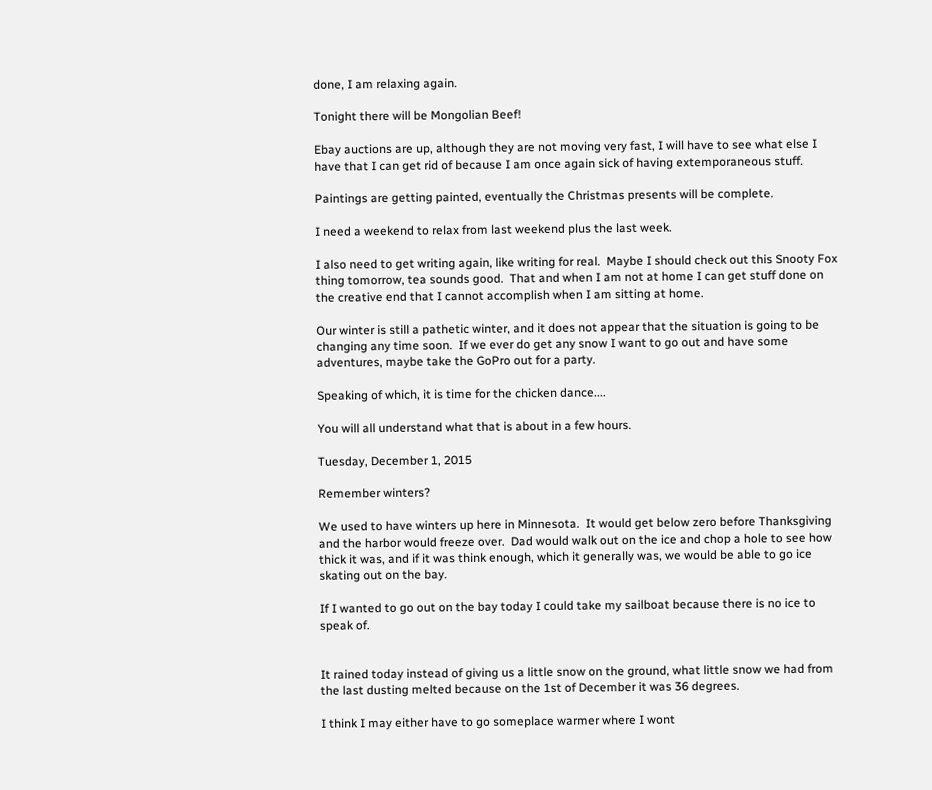done, I am relaxing again.

Tonight there will be Mongolian Beef!

Ebay auctions are up, although they are not moving very fast, I will have to see what else I have that I can get rid of because I am once again sick of having extemporaneous stuff.

Paintings are getting painted, eventually the Christmas presents will be complete.

I need a weekend to relax from last weekend plus the last week.

I also need to get writing again, like writing for real.  Maybe I should check out this Snooty Fox thing tomorrow, tea sounds good.  That and when I am not at home I can get stuff done on the creative end that I cannot accomplish when I am sitting at home.

Our winter is still a pathetic winter, and it does not appear that the situation is going to be changing any time soon.  If we ever do get any snow I want to go out and have some adventures, maybe take the GoPro out for a party.

Speaking of which, it is time for the chicken dance....

You will all understand what that is about in a few hours.

Tuesday, December 1, 2015

Remember winters?

We used to have winters up here in Minnesota.  It would get below zero before Thanksgiving and the harbor would freeze over.  Dad would walk out on the ice and chop a hole to see how thick it was, and if it was think enough, which it generally was, we would be able to go ice skating out on the bay.

If I wanted to go out on the bay today I could take my sailboat because there is no ice to speak of.


It rained today instead of giving us a little snow on the ground, what little snow we had from the last dusting melted because on the 1st of December it was 36 degrees.

I think I may either have to go someplace warmer where I wont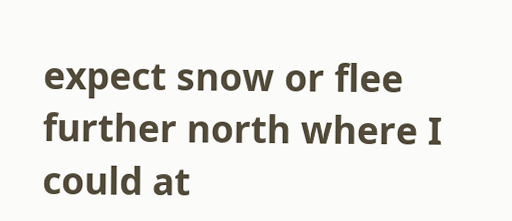expect snow or flee further north where I could at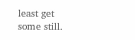least get some still.